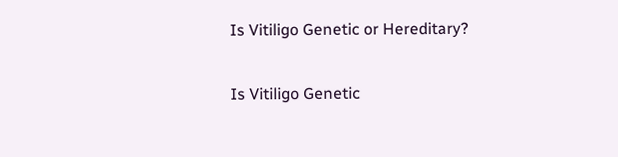Is Vitiligo Genetic or Hereditary?

Is Vitiligo Genetic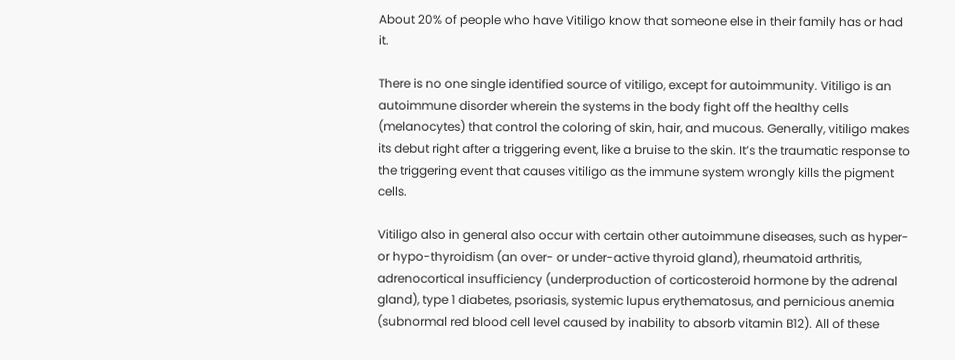About 20% of people who have Vitiligo know that someone else in their family has or had it.

There is no one single identified source of vitiligo, except for autoimmunity. Vitiligo is an autoimmune disorder wherein the systems in the body fight off the healthy cells (melanocytes) that control the coloring of skin, hair, and mucous. Generally, vitiligo makes its debut right after a triggering event, like a bruise to the skin. It’s the traumatic response to the triggering event that causes vitiligo as the immune system wrongly kills the pigment cells.

Vitiligo also in general also occur with certain other autoimmune diseases, such as hyper- or hypo-thyroidism (an over- or under-active thyroid gland), rheumatoid arthritis, adrenocortical insufficiency (underproduction of corticosteroid hormone by the adrenal gland), type 1 diabetes, psoriasis, systemic lupus erythematosus, and pernicious anemia (subnormal red blood cell level caused by inability to absorb vitamin B12). All of these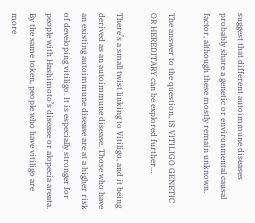suggest that different autoimmune diseases probably share a genetic or environmental causal factor, although these mostly remain unknown.

The answer to the question, IS VITILIGO GENETIC OR HEREDITARY can be explored further…

There’s a small twist linking to Vitiligo, and it being derived as an autoimmune disease. Those who have an existing autoimmune disease are at a higher risk of developing vitiligo. It is especially stronger for people with Hashimoto’s disease or alopecia areata. By the same token, people who have vitiligo are more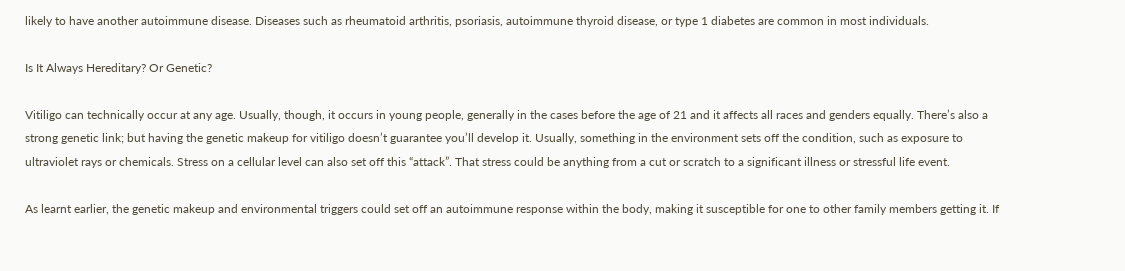likely to have another autoimmune disease. Diseases such as rheumatoid arthritis, psoriasis, autoimmune thyroid disease, or type 1 diabetes are common in most individuals.

Is It Always Hereditary? Or Genetic?

Vitiligo can technically occur at any age. Usually, though, it occurs in young people, generally in the cases before the age of 21 and it affects all races and genders equally. There’s also a strong genetic link; but having the genetic makeup for vitiligo doesn’t guarantee you’ll develop it. Usually, something in the environment sets off the condition, such as exposure to ultraviolet rays or chemicals. Stress on a cellular level can also set off this “attack”. That stress could be anything from a cut or scratch to a significant illness or stressful life event.

As learnt earlier, the genetic makeup and environmental triggers could set off an autoimmune response within the body, making it susceptible for one to other family members getting it. If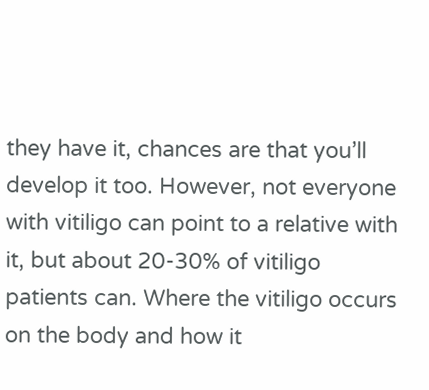they have it, chances are that you’ll develop it too. However, not everyone with vitiligo can point to a relative with it, but about 20-30% of vitiligo patients can. Where the vitiligo occurs on the body and how it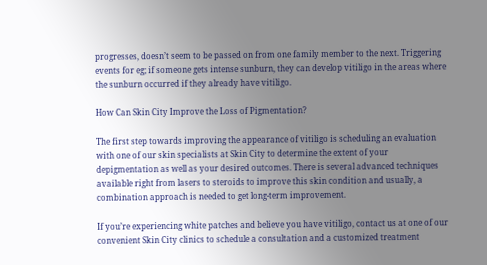progresses, doesn’t seem to be passed on from one family member to the next. Triggering events for eg; if someone gets intense sunburn, they can develop vitiligo in the areas where the sunburn occurred if they already have vitiligo.

How Can Skin City Improve the Loss of Pigmentation?

The first step towards improving the appearance of vitiligo is scheduling an evaluation with one of our skin specialists at Skin City to determine the extent of your depigmentation as well as your desired outcomes. There is several advanced techniques available right from lasers to steroids to improve this skin condition and usually, a combination approach is needed to get long-term improvement.

If you’re experiencing white patches and believe you have vitiligo, contact us at one of our convenient Skin City clinics to schedule a consultation and a customized treatment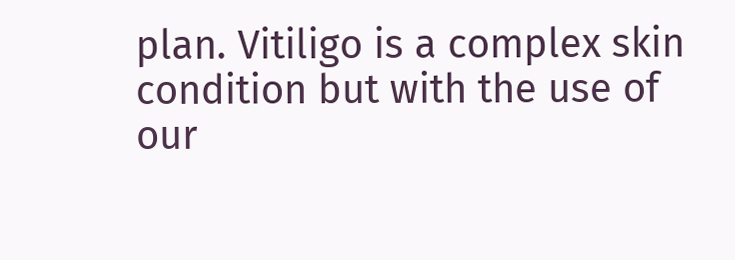plan. Vitiligo is a complex skin condition but with the use of our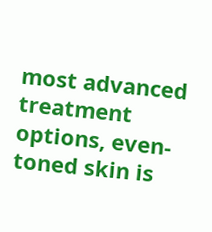most advanced treatment options, even-toned skin is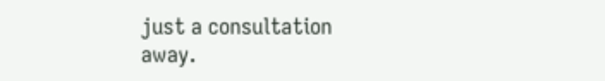just a consultation away.